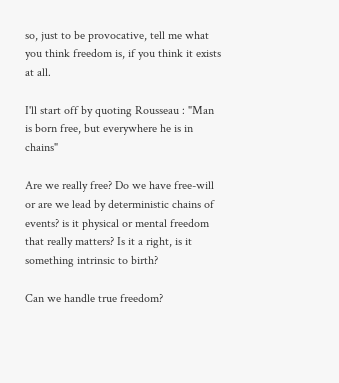so, just to be provocative, tell me what you think freedom is, if you think it exists at all.

I'll start off by quoting Rousseau : "Man is born free, but everywhere he is in chains"

Are we really free? Do we have free-will or are we lead by deterministic chains of events? is it physical or mental freedom that really matters? Is it a right, is it something intrinsic to birth?

Can we handle true freedom?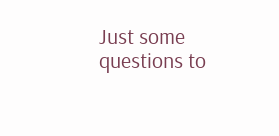Just some questions to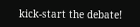kick-start the debate!